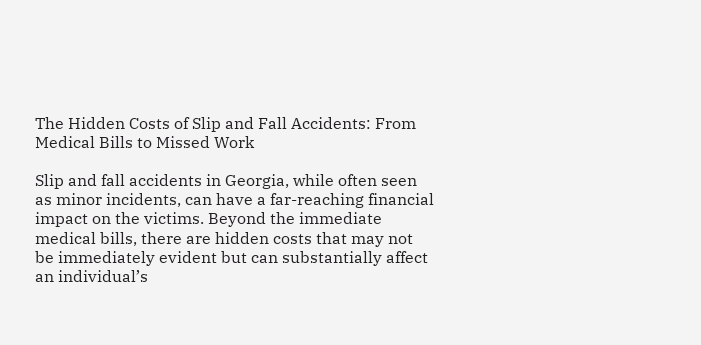The Hidden Costs of Slip and Fall Accidents: From Medical Bills to Missed Work

Slip and fall accidents in Georgia, while often seen as minor incidents, can have a far-reaching financial impact on the victims. Beyond the immediate medical bills, there are hidden costs that may not be immediately evident but can substantially affect an individual’s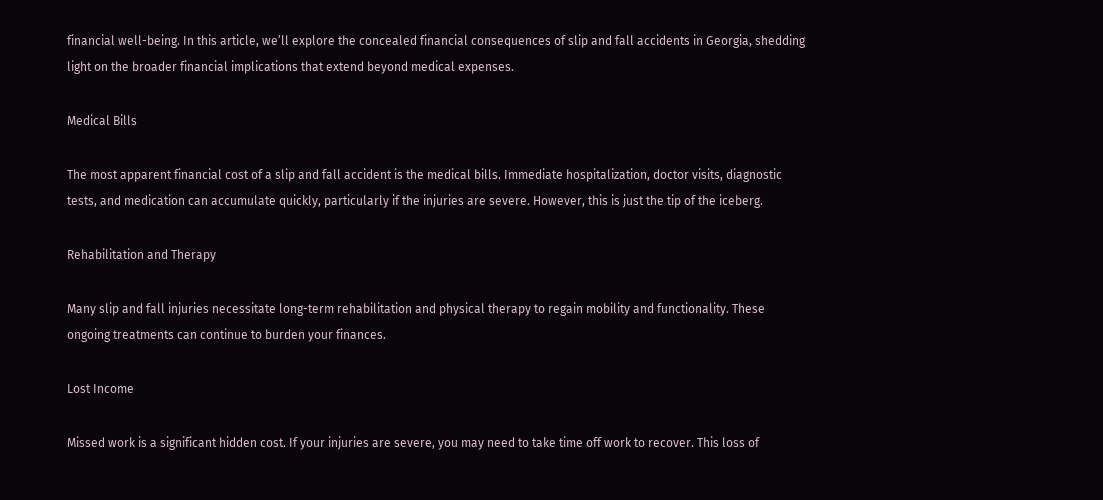financial well-being. In this article, we’ll explore the concealed financial consequences of slip and fall accidents in Georgia, shedding light on the broader financial implications that extend beyond medical expenses.

Medical Bills

The most apparent financial cost of a slip and fall accident is the medical bills. Immediate hospitalization, doctor visits, diagnostic tests, and medication can accumulate quickly, particularly if the injuries are severe. However, this is just the tip of the iceberg.

Rehabilitation and Therapy

Many slip and fall injuries necessitate long-term rehabilitation and physical therapy to regain mobility and functionality. These ongoing treatments can continue to burden your finances.

Lost Income

Missed work is a significant hidden cost. If your injuries are severe, you may need to take time off work to recover. This loss of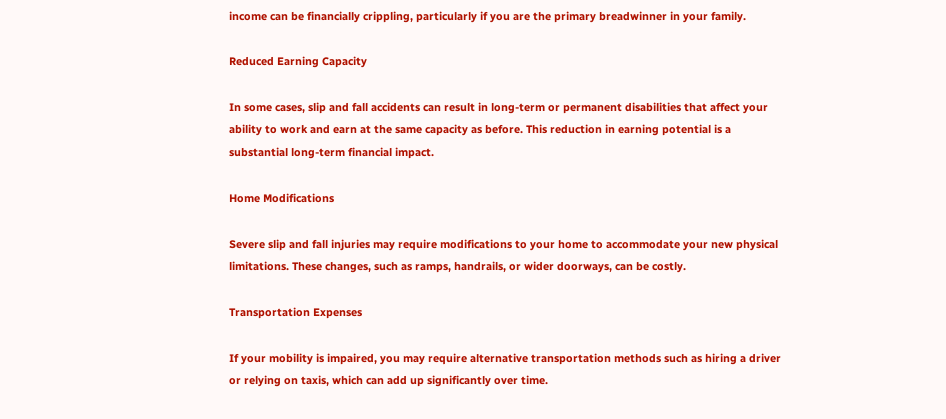income can be financially crippling, particularly if you are the primary breadwinner in your family.

Reduced Earning Capacity

In some cases, slip and fall accidents can result in long-term or permanent disabilities that affect your ability to work and earn at the same capacity as before. This reduction in earning potential is a substantial long-term financial impact.

Home Modifications

Severe slip and fall injuries may require modifications to your home to accommodate your new physical limitations. These changes, such as ramps, handrails, or wider doorways, can be costly.

Transportation Expenses

If your mobility is impaired, you may require alternative transportation methods such as hiring a driver or relying on taxis, which can add up significantly over time.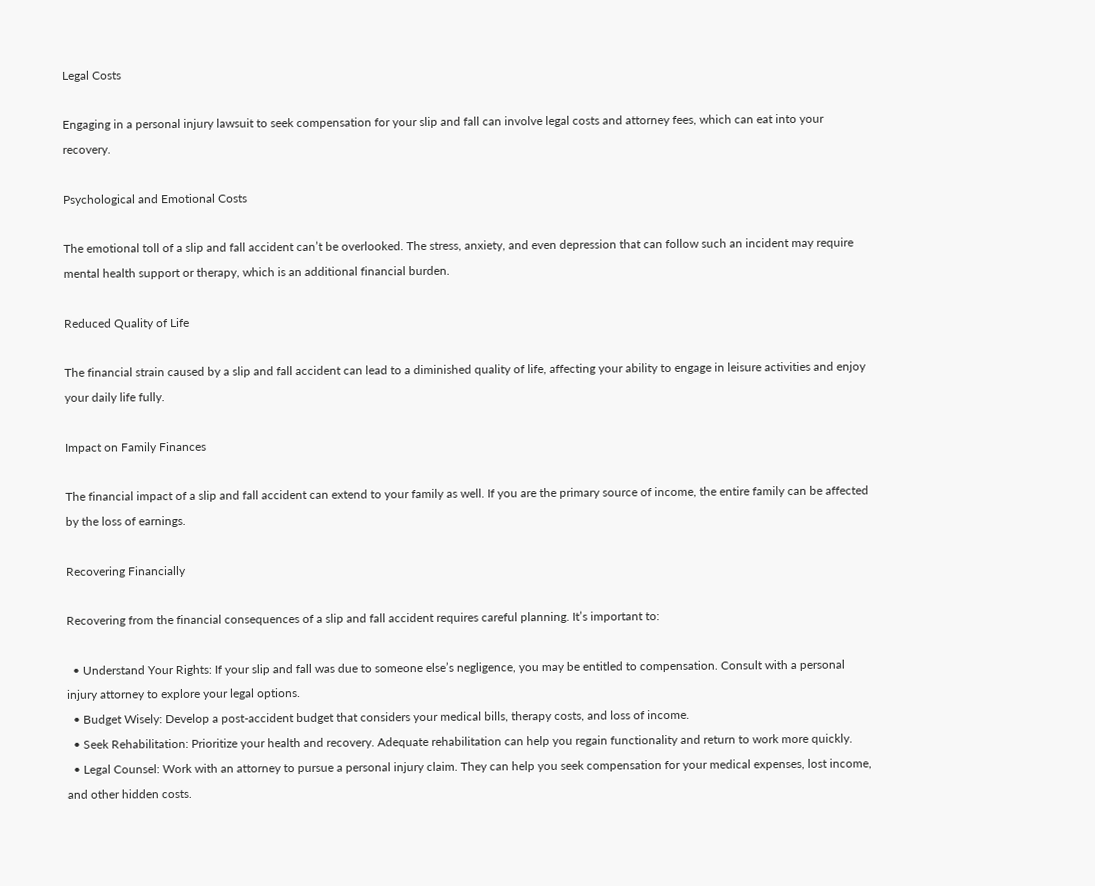Legal Costs

Engaging in a personal injury lawsuit to seek compensation for your slip and fall can involve legal costs and attorney fees, which can eat into your recovery.

Psychological and Emotional Costs

The emotional toll of a slip and fall accident can’t be overlooked. The stress, anxiety, and even depression that can follow such an incident may require mental health support or therapy, which is an additional financial burden.

Reduced Quality of Life

The financial strain caused by a slip and fall accident can lead to a diminished quality of life, affecting your ability to engage in leisure activities and enjoy your daily life fully.

Impact on Family Finances

The financial impact of a slip and fall accident can extend to your family as well. If you are the primary source of income, the entire family can be affected by the loss of earnings.

Recovering Financially

Recovering from the financial consequences of a slip and fall accident requires careful planning. It’s important to:

  • Understand Your Rights: If your slip and fall was due to someone else’s negligence, you may be entitled to compensation. Consult with a personal injury attorney to explore your legal options.
  • Budget Wisely: Develop a post-accident budget that considers your medical bills, therapy costs, and loss of income.
  • Seek Rehabilitation: Prioritize your health and recovery. Adequate rehabilitation can help you regain functionality and return to work more quickly.
  • Legal Counsel: Work with an attorney to pursue a personal injury claim. They can help you seek compensation for your medical expenses, lost income, and other hidden costs.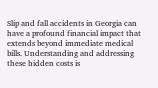Slip and fall accidents in Georgia can have a profound financial impact that extends beyond immediate medical bills. Understanding and addressing these hidden costs is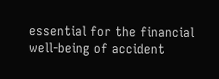essential for the financial well-being of accident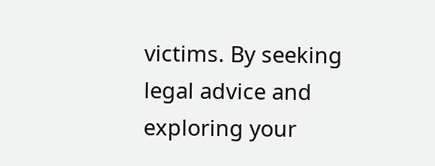victims. By seeking legal advice and exploring your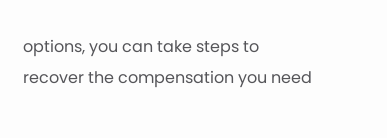options, you can take steps to recover the compensation you need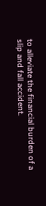to alleviate the financial burden of a slip and fall accident.